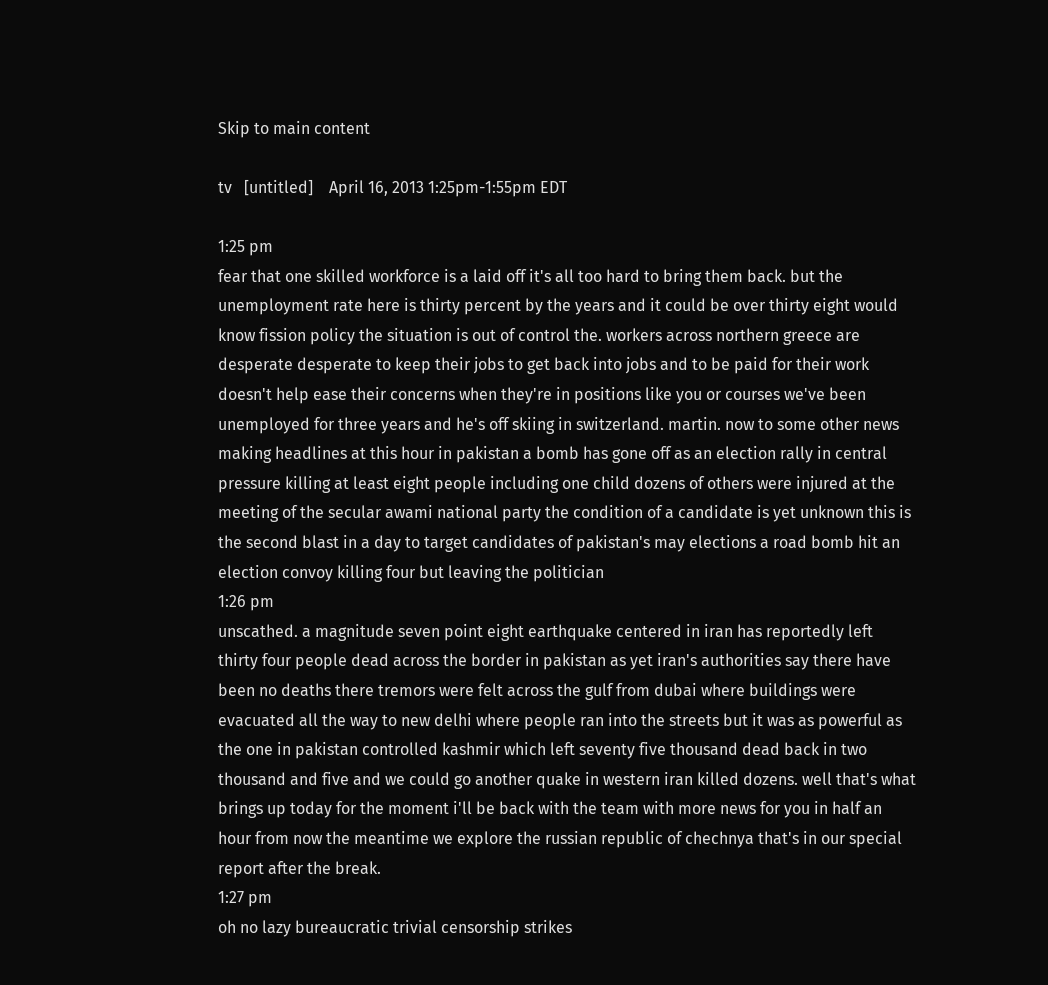Skip to main content

tv   [untitled]    April 16, 2013 1:25pm-1:55pm EDT

1:25 pm
fear that one skilled workforce is a laid off it's all too hard to bring them back. but the unemployment rate here is thirty percent by the years and it could be over thirty eight would know fission policy the situation is out of control the. workers across northern greece are desperate desperate to keep their jobs to get back into jobs and to be paid for their work doesn't help ease their concerns when they're in positions like you or courses we've been unemployed for three years and he's off skiing in switzerland. martin. now to some other news making headlines at this hour in pakistan a bomb has gone off as an election rally in central pressure killing at least eight people including one child dozens of others were injured at the meeting of the secular awami national party the condition of a candidate is yet unknown this is the second blast in a day to target candidates of pakistan's may elections a road bomb hit an election convoy killing four but leaving the politician
1:26 pm
unscathed. a magnitude seven point eight earthquake centered in iran has reportedly left thirty four people dead across the border in pakistan as yet iran's authorities say there have been no deaths there tremors were felt across the gulf from dubai where buildings were evacuated all the way to new delhi where people ran into the streets but it was as powerful as the one in pakistan controlled kashmir which left seventy five thousand dead back in two thousand and five and we could go another quake in western iran killed dozens. well that's what brings up today for the moment i'll be back with the team with more news for you in half an hour from now the meantime we explore the russian republic of chechnya that's in our special report after the break.
1:27 pm
oh no lazy bureaucratic trivial censorship strikes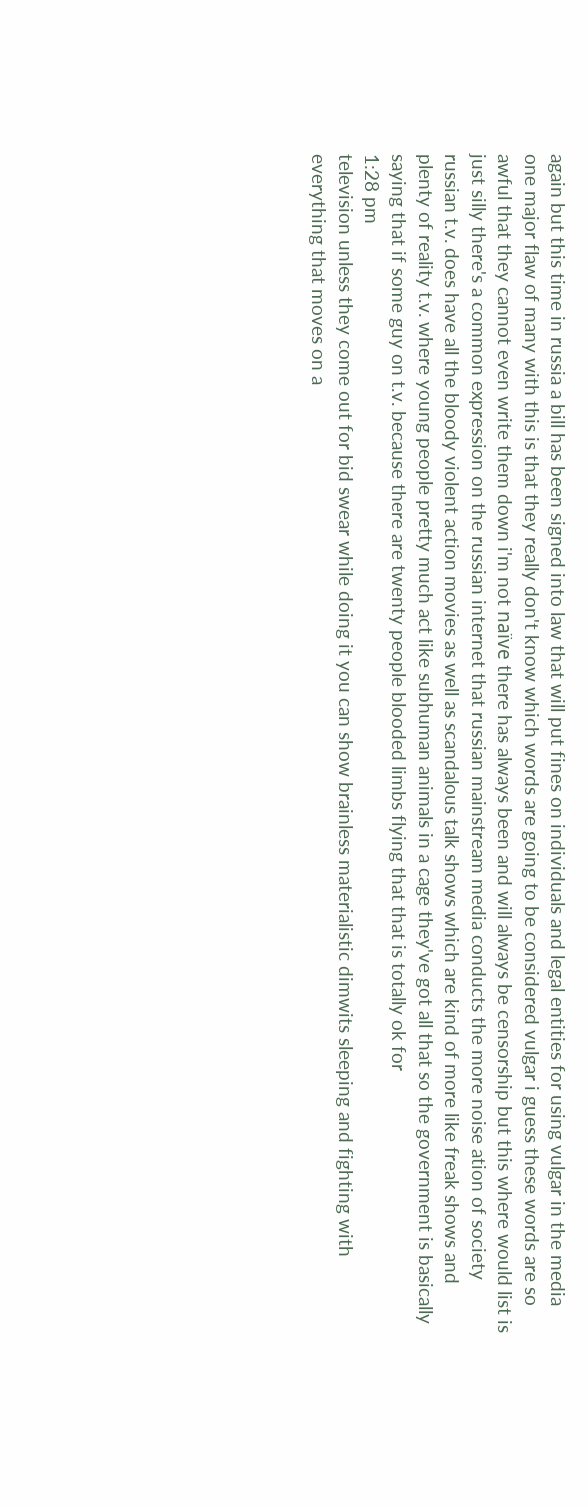again but this time in russia a bill has been signed into law that will put fines on individuals and legal entities for using vulgar in the media one major flaw of many with this is that they really don't know which words are going to be considered vulgar i guess these words are so awful that they cannot even write them down i'm not naïve there has always been and will always be censorship but this where would list is just silly there's a common expression on the russian internet that russian mainstream media conducts the more noise ation of society russian t.v. does have all the bloody violent action movies as well as scandalous talk shows which are kind of more like freak shows and plenty of reality t.v. where young people pretty much act like subhuman animals in a cage they've got all that so the government is basically saying that if some guy on t.v. because there are twenty people blooded limbs flying that that is totally ok for
1:28 pm
television unless they come out for bid swear while doing it you can show brainless materialistic dimwits sleeping and fighting with everything that moves on a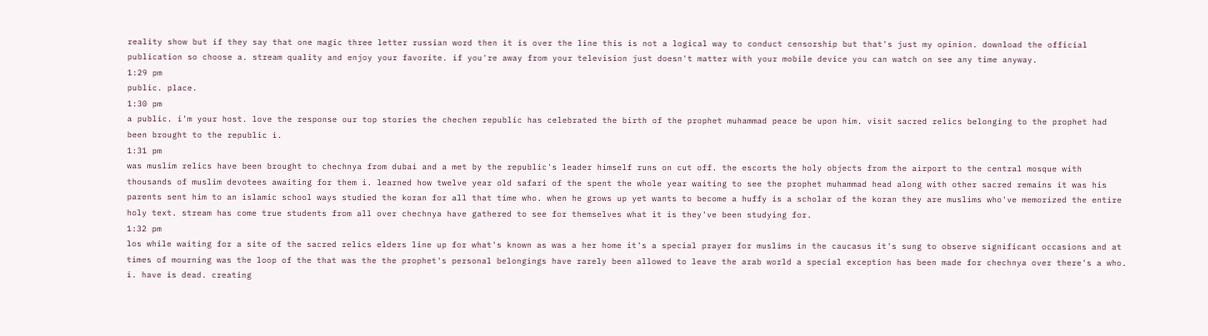reality show but if they say that one magic three letter russian word then it is over the line this is not a logical way to conduct censorship but that's just my opinion. download the official publication so choose a. stream quality and enjoy your favorite. if you're away from your television just doesn't matter with your mobile device you can watch on see any time anyway.
1:29 pm
public. place.
1:30 pm
a public. i'm your host. love the response our top stories the chechen republic has celebrated the birth of the prophet muhammad peace be upon him. visit sacred relics belonging to the prophet had been brought to the republic i.
1:31 pm
was muslim relics have been brought to chechnya from dubai and a met by the republic's leader himself runs on cut off. the escorts the holy objects from the airport to the central mosque with thousands of muslim devotees awaiting for them i. learned how twelve year old safari of the spent the whole year waiting to see the prophet muhammad head along with other sacred remains it was his parents sent him to an islamic school ways studied the koran for all that time who. when he grows up yet wants to become a huffy is a scholar of the koran they are muslims who've memorized the entire holy text. stream has come true students from all over chechnya have gathered to see for themselves what it is they've been studying for.
1:32 pm
los while waiting for a site of the sacred relics elders line up for what's known as was a her home it's a special prayer for muslims in the caucasus it's sung to observe significant occasions and at times of mourning was the loop of the that was the the prophet's personal belongings have rarely been allowed to leave the arab world a special exception has been made for chechnya over there's a who. i. have is dead. creating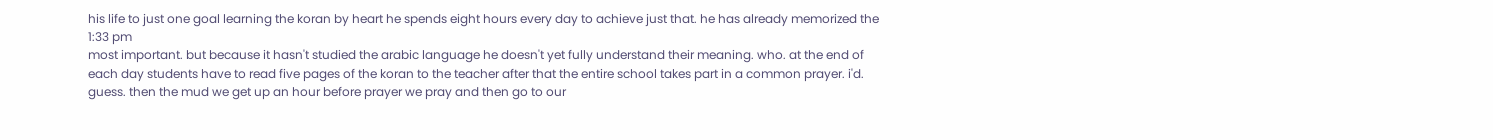his life to just one goal learning the koran by heart he spends eight hours every day to achieve just that. he has already memorized the
1:33 pm
most important. but because it hasn't studied the arabic language he doesn't yet fully understand their meaning. who. at the end of each day students have to read five pages of the koran to the teacher after that the entire school takes part in a common prayer. i'd. guess. then the mud we get up an hour before prayer we pray and then go to our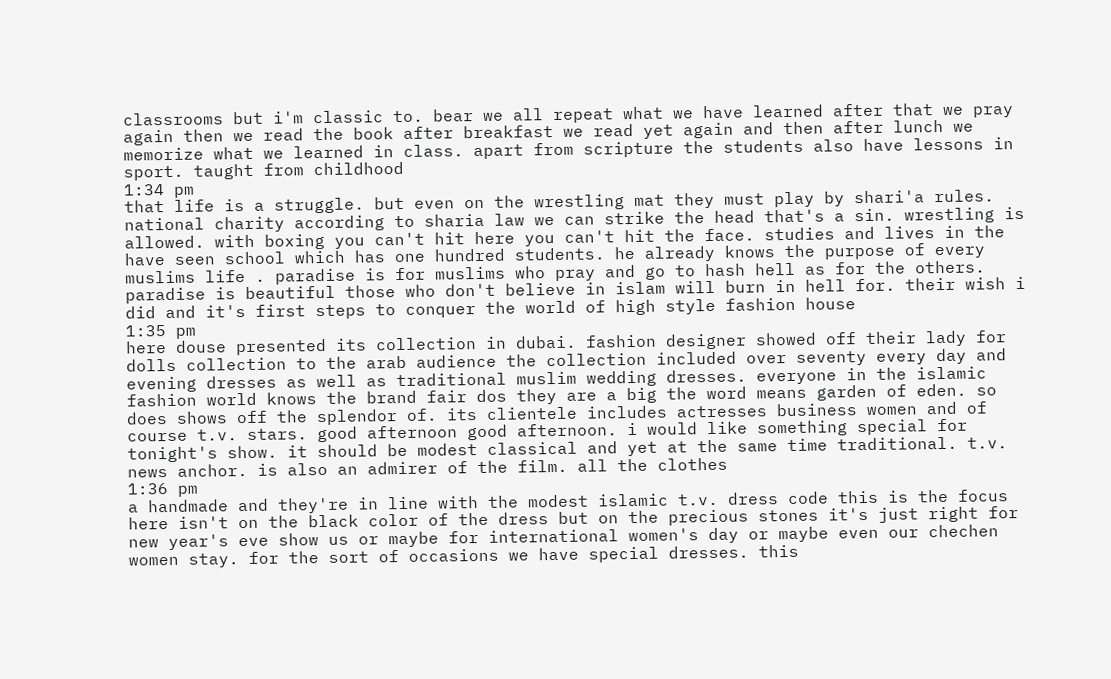classrooms but i'm classic to. bear we all repeat what we have learned after that we pray again then we read the book after breakfast we read yet again and then after lunch we memorize what we learned in class. apart from scripture the students also have lessons in sport. taught from childhood
1:34 pm
that life is a struggle. but even on the wrestling mat they must play by shari'a rules. national charity according to sharia law we can strike the head that's a sin. wrestling is allowed. with boxing you can't hit here you can't hit the face. studies and lives in the have seen school which has one hundred students. he already knows the purpose of every muslims life . paradise is for muslims who pray and go to hash hell as for the others. paradise is beautiful those who don't believe in islam will burn in hell for. their wish i did and it's first steps to conquer the world of high style fashion house
1:35 pm
here douse presented its collection in dubai. fashion designer showed off their lady for dolls collection to the arab audience the collection included over seventy every day and evening dresses as well as traditional muslim wedding dresses. everyone in the islamic fashion world knows the brand fair dos they are a big the word means garden of eden. so does shows off the splendor of. its clientele includes actresses business women and of course t.v. stars. good afternoon good afternoon. i would like something special for tonight's show. it should be modest classical and yet at the same time traditional. t.v. news anchor. is also an admirer of the film. all the clothes
1:36 pm
a handmade and they're in line with the modest islamic t.v. dress code this is the focus here isn't on the black color of the dress but on the precious stones it's just right for new year's eve show us or maybe for international women's day or maybe even our chechen women stay. for the sort of occasions we have special dresses. this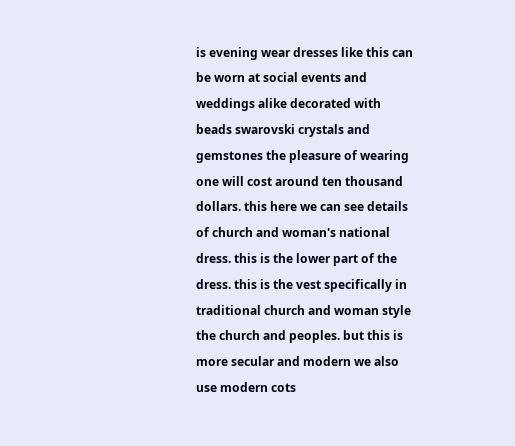is evening wear dresses like this can be worn at social events and weddings alike decorated with beads swarovski crystals and gemstones the pleasure of wearing one will cost around ten thousand dollars. this here we can see details of church and woman's national dress. this is the lower part of the dress. this is the vest specifically in traditional church and woman style the church and peoples. but this is more secular and modern we also use modern cots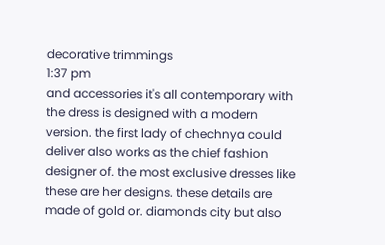decorative trimmings
1:37 pm
and accessories it's all contemporary with the dress is designed with a modern version. the first lady of chechnya could deliver also works as the chief fashion designer of. the most exclusive dresses like these are her designs. these details are made of gold or. diamonds city but also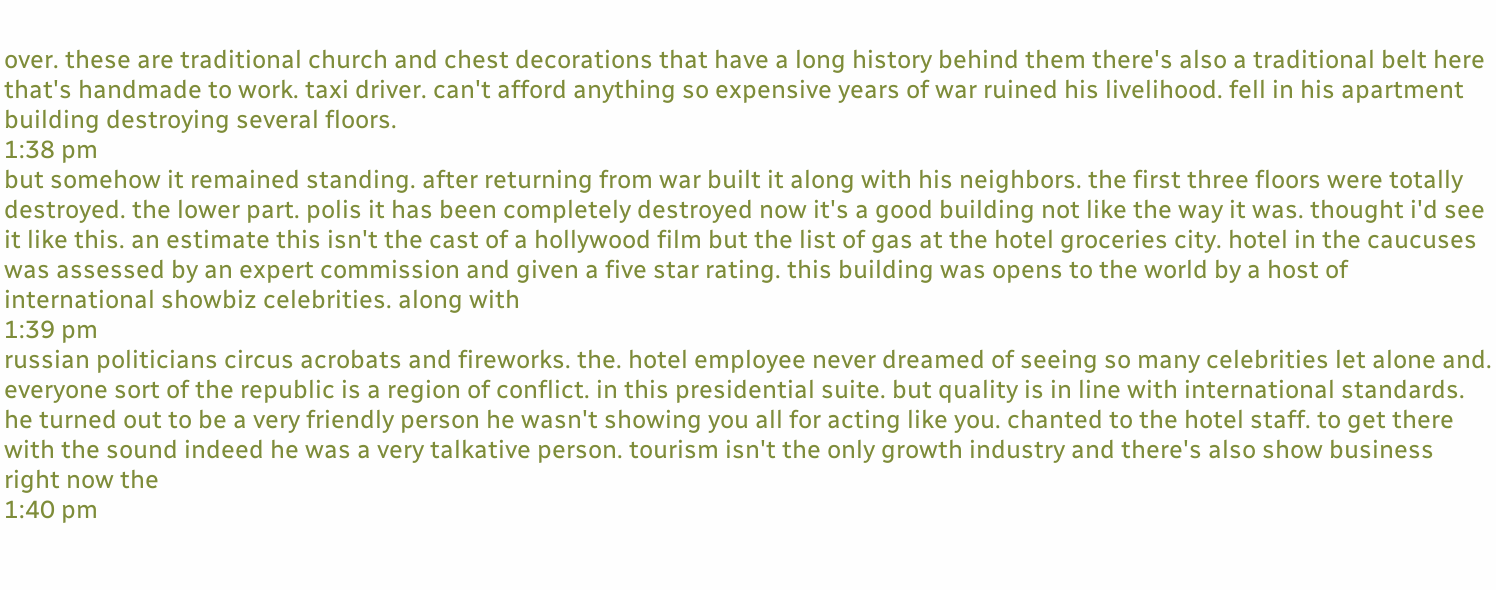over. these are traditional church and chest decorations that have a long history behind them there's also a traditional belt here that's handmade to work. taxi driver. can't afford anything so expensive years of war ruined his livelihood. fell in his apartment building destroying several floors.
1:38 pm
but somehow it remained standing. after returning from war built it along with his neighbors. the first three floors were totally destroyed. the lower part. polis it has been completely destroyed now it's a good building not like the way it was. thought i'd see it like this. an estimate this isn't the cast of a hollywood film but the list of gas at the hotel groceries city. hotel in the caucuses was assessed by an expert commission and given a five star rating. this building was opens to the world by a host of international showbiz celebrities. along with
1:39 pm
russian politicians circus acrobats and fireworks. the. hotel employee never dreamed of seeing so many celebrities let alone and. everyone sort of the republic is a region of conflict. in this presidential suite. but quality is in line with international standards. he turned out to be a very friendly person he wasn't showing you all for acting like you. chanted to the hotel staff. to get there with the sound indeed he was a very talkative person. tourism isn't the only growth industry and there's also show business right now the
1:40 pm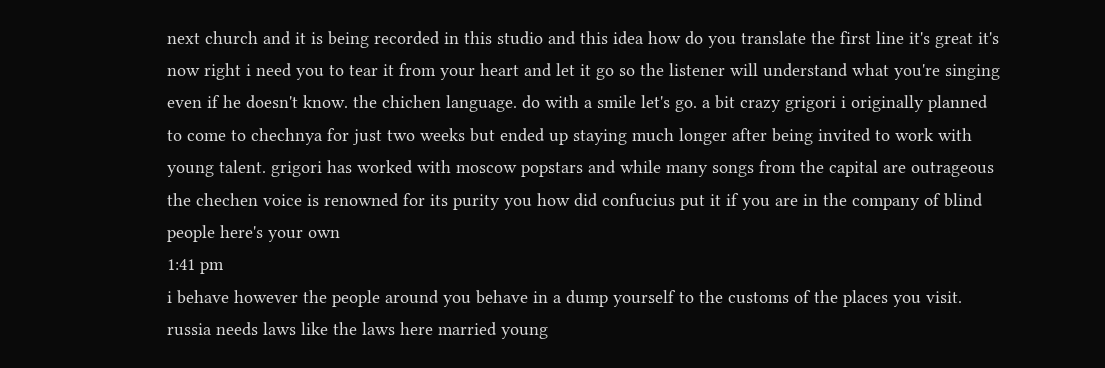next church and it is being recorded in this studio and this idea how do you translate the first line it's great it's now right i need you to tear it from your heart and let it go so the listener will understand what you're singing even if he doesn't know. the chichen language. do with a smile let's go. a bit crazy grigori i originally planned to come to chechnya for just two weeks but ended up staying much longer after being invited to work with young talent. grigori has worked with moscow popstars and while many songs from the capital are outrageous the chechen voice is renowned for its purity you how did confucius put it if you are in the company of blind people here's your own
1:41 pm
i behave however the people around you behave in a dump yourself to the customs of the places you visit. russia needs laws like the laws here married young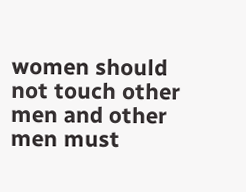women should not touch other men and other men must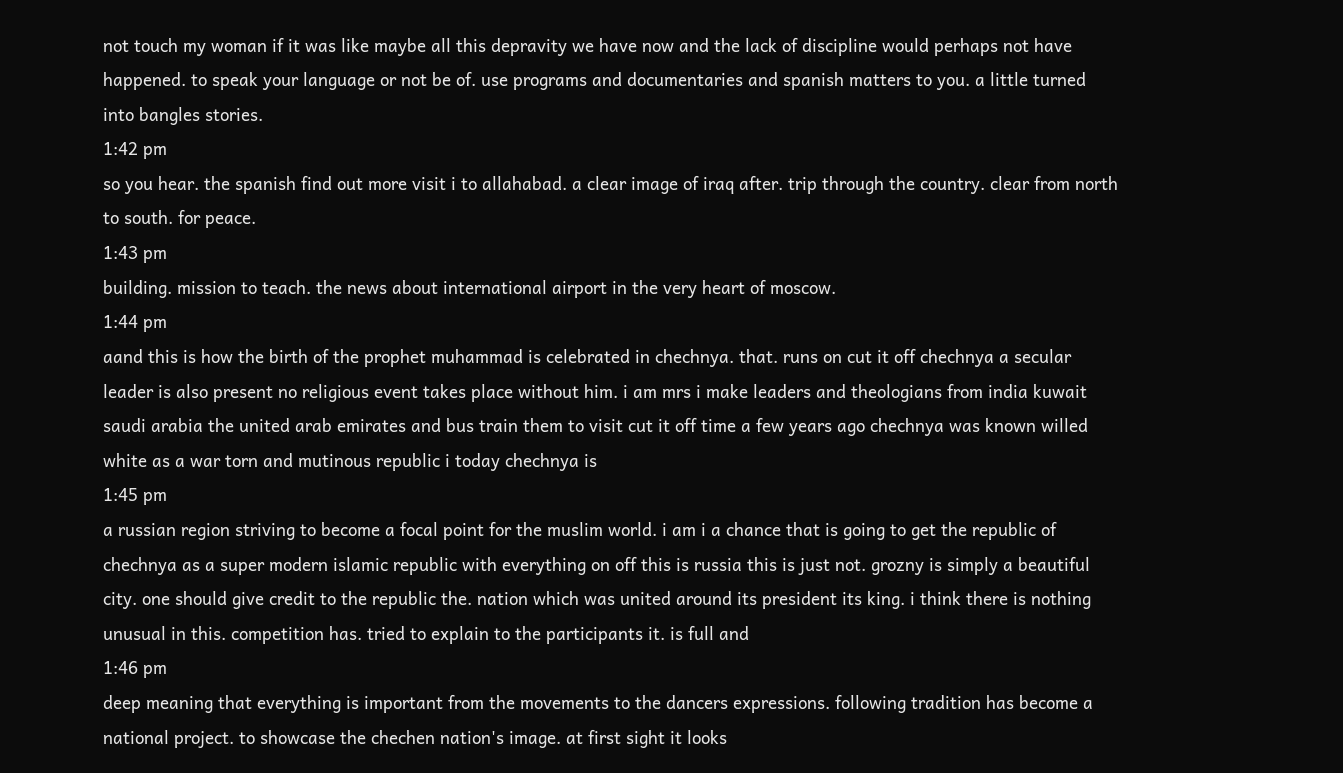not touch my woman if it was like maybe all this depravity we have now and the lack of discipline would perhaps not have happened. to speak your language or not be of. use programs and documentaries and spanish matters to you. a little turned into bangles stories.
1:42 pm
so you hear. the spanish find out more visit i to allahabad. a clear image of iraq after. trip through the country. clear from north to south. for peace.
1:43 pm
building. mission to teach. the news about international airport in the very heart of moscow.
1:44 pm
aand this is how the birth of the prophet muhammad is celebrated in chechnya. that. runs on cut it off chechnya a secular leader is also present no religious event takes place without him. i am mrs i make leaders and theologians from india kuwait saudi arabia the united arab emirates and bus train them to visit cut it off time a few years ago chechnya was known willed white as a war torn and mutinous republic i today chechnya is
1:45 pm
a russian region striving to become a focal point for the muslim world. i am i a chance that is going to get the republic of chechnya as a super modern islamic republic with everything on off this is russia this is just not. grozny is simply a beautiful city. one should give credit to the republic the. nation which was united around its president its king. i think there is nothing unusual in this. competition has. tried to explain to the participants it. is full and
1:46 pm
deep meaning that everything is important from the movements to the dancers expressions. following tradition has become a national project. to showcase the chechen nation's image. at first sight it looks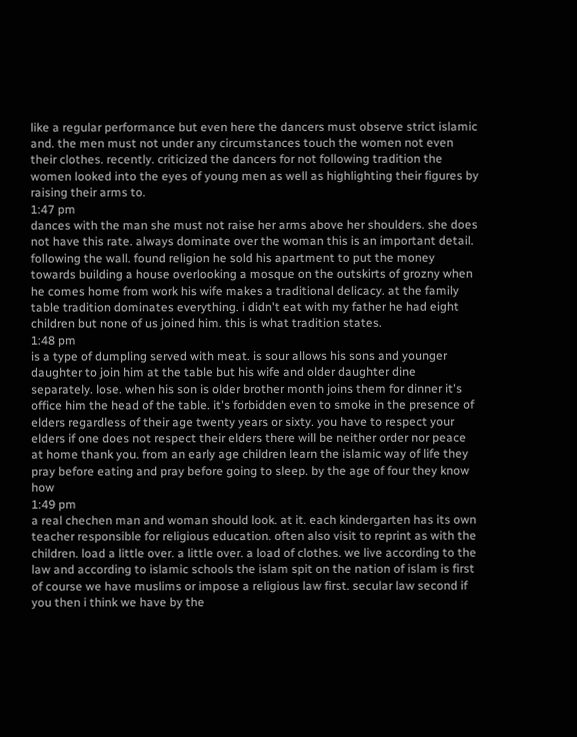like a regular performance but even here the dancers must observe strict islamic and. the men must not under any circumstances touch the women not even their clothes. recently. criticized the dancers for not following tradition the women looked into the eyes of young men as well as highlighting their figures by raising their arms to.
1:47 pm
dances with the man she must not raise her arms above her shoulders. she does not have this rate. always dominate over the woman this is an important detail. following the wall. found religion he sold his apartment to put the money towards building a house overlooking a mosque on the outskirts of grozny when he comes home from work his wife makes a traditional delicacy. at the family table tradition dominates everything. i didn't eat with my father he had eight children but none of us joined him. this is what tradition states.
1:48 pm
is a type of dumpling served with meat. is sour allows his sons and younger daughter to join him at the table but his wife and older daughter dine separately. lose. when his son is older brother month joins them for dinner it's office him the head of the table. it's forbidden even to smoke in the presence of elders regardless of their age twenty years or sixty. you have to respect your elders if one does not respect their elders there will be neither order nor peace at home thank you. from an early age children learn the islamic way of life they pray before eating and pray before going to sleep. by the age of four they know how
1:49 pm
a real chechen man and woman should look. at it. each kindergarten has its own teacher responsible for religious education. often also visit to reprint as with the children. load a little over. a little over. a load of clothes. we live according to the law and according to islamic schools the islam spit on the nation of islam is first of course we have muslims or impose a religious law first. secular law second if you then i think we have by the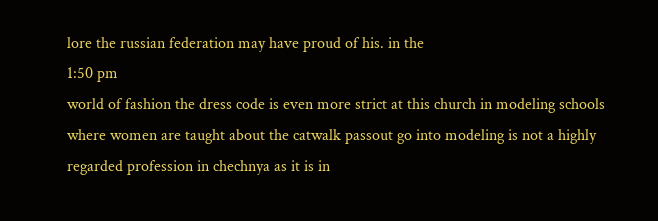lore the russian federation may have proud of his. in the
1:50 pm
world of fashion the dress code is even more strict at this church in modeling schools where women are taught about the catwalk passout go into modeling is not a highly regarded profession in chechnya as it is in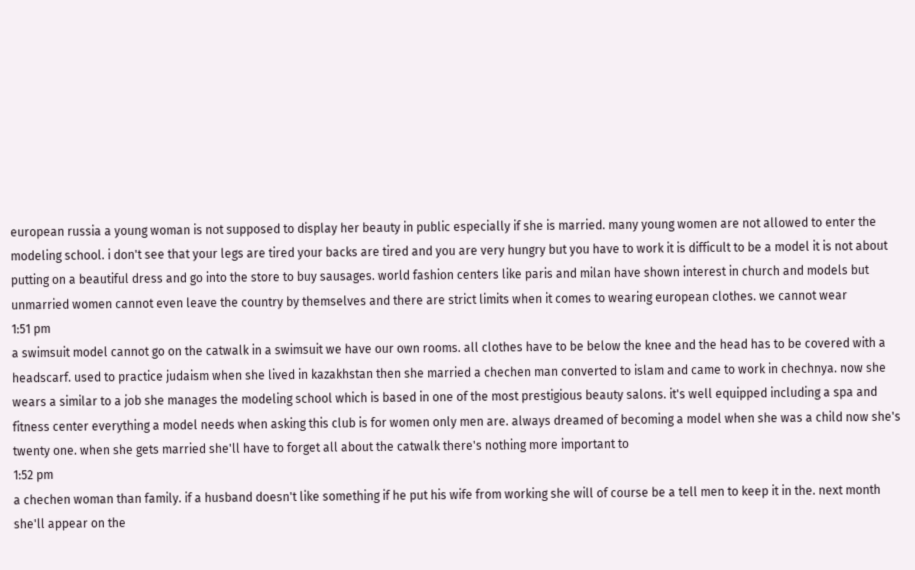european russia a young woman is not supposed to display her beauty in public especially if she is married. many young women are not allowed to enter the modeling school. i don't see that your legs are tired your backs are tired and you are very hungry but you have to work it is difficult to be a model it is not about putting on a beautiful dress and go into the store to buy sausages. world fashion centers like paris and milan have shown interest in church and models but unmarried women cannot even leave the country by themselves and there are strict limits when it comes to wearing european clothes. we cannot wear
1:51 pm
a swimsuit model cannot go on the catwalk in a swimsuit we have our own rooms. all clothes have to be below the knee and the head has to be covered with a headscarf. used to practice judaism when she lived in kazakhstan then she married a chechen man converted to islam and came to work in chechnya. now she wears a similar to a job she manages the modeling school which is based in one of the most prestigious beauty salons. it's well equipped including a spa and fitness center everything a model needs when asking this club is for women only men are. always dreamed of becoming a model when she was a child now she's twenty one. when she gets married she'll have to forget all about the catwalk there's nothing more important to
1:52 pm
a chechen woman than family. if a husband doesn't like something if he put his wife from working she will of course be a tell men to keep it in the. next month she'll appear on the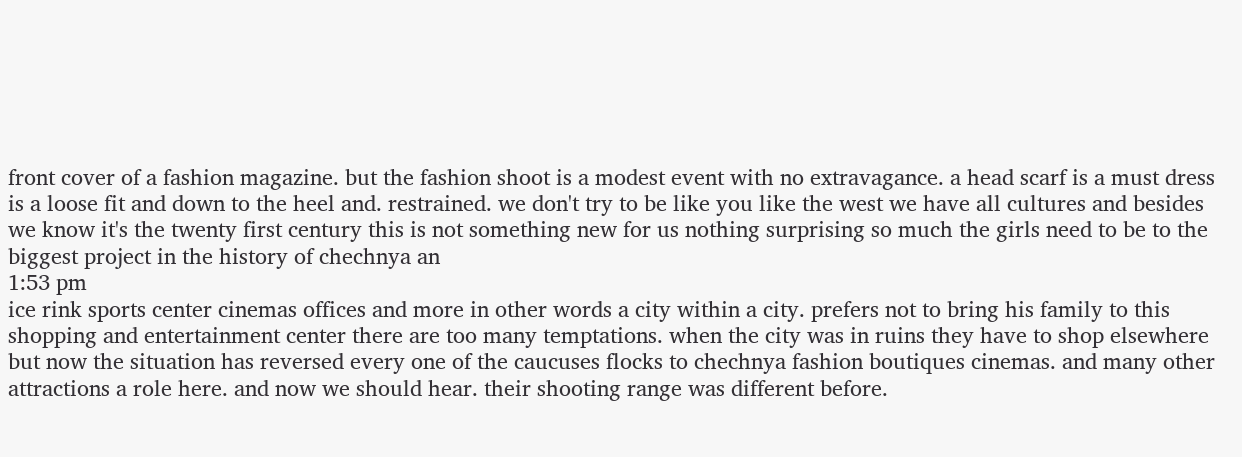front cover of a fashion magazine. but the fashion shoot is a modest event with no extravagance. a head scarf is a must dress is a loose fit and down to the heel and. restrained. we don't try to be like you like the west we have all cultures and besides we know it's the twenty first century this is not something new for us nothing surprising so much the girls need to be to the biggest project in the history of chechnya an
1:53 pm
ice rink sports center cinemas offices and more in other words a city within a city. prefers not to bring his family to this shopping and entertainment center there are too many temptations. when the city was in ruins they have to shop elsewhere but now the situation has reversed every one of the caucuses flocks to chechnya fashion boutiques cinemas. and many other attractions a role here. and now we should hear. their shooting range was different before.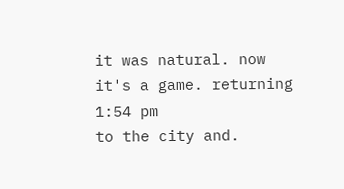it was natural. now it's a game. returning
1:54 pm
to the city and.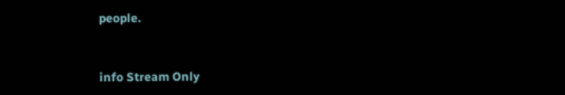people.


info Stream Only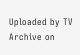Uploaded by TV Archive on